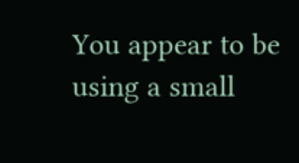You appear to be using a small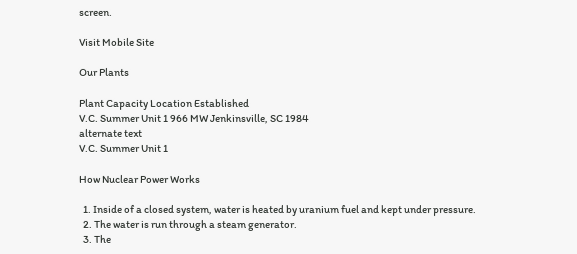screen.

Visit Mobile Site

Our Plants

Plant Capacity Location Established
V.C. Summer Unit 1 966 MW Jenkinsville, SC 1984
alternate text
V.C. Summer Unit 1

How Nuclear Power Works

  1. Inside of a closed system, water is heated by uranium fuel and kept under pressure.
  2. The water is run through a steam generator.
  3. The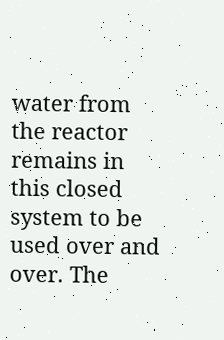water from the reactor remains in this closed system to be used over and over. The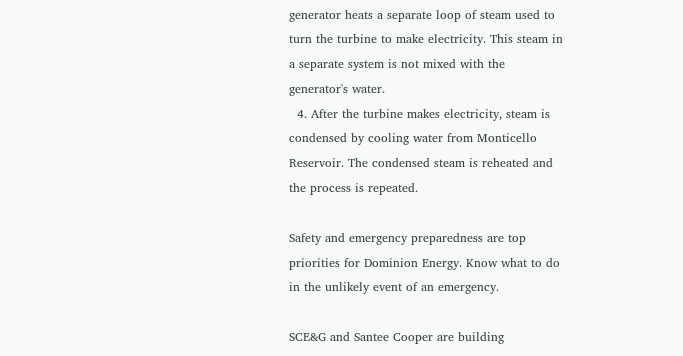generator heats a separate loop of steam used to turn the turbine to make electricity. This steam in a separate system is not mixed with the generator's water.
  4. After the turbine makes electricity, steam is condensed by cooling water from Monticello Reservoir. The condensed steam is reheated and the process is repeated.

Safety and emergency preparedness are top priorities for Dominion Energy. Know what to do in the unlikely event of an emergency.

SCE&G and Santee Cooper are building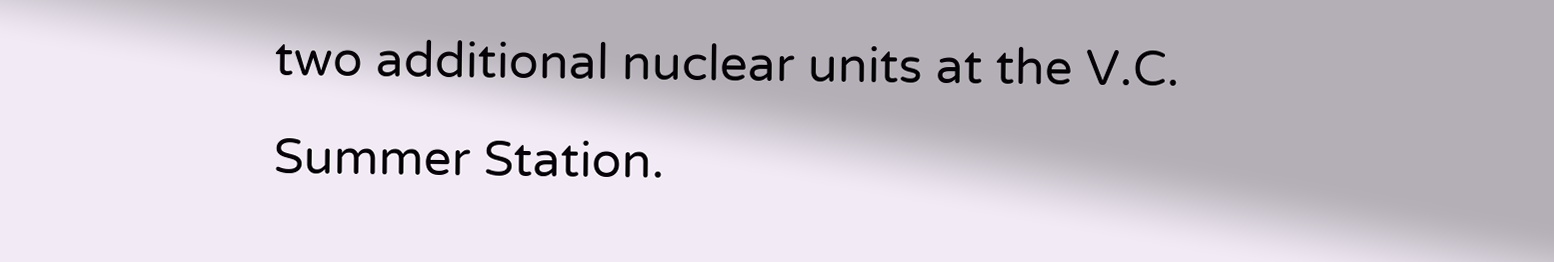two additional nuclear units at the V.C. Summer Station.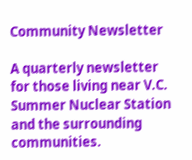Community Newsletter

A quarterly newsletter for those living near V.C. Summer Nuclear Station and the surrounding communities.